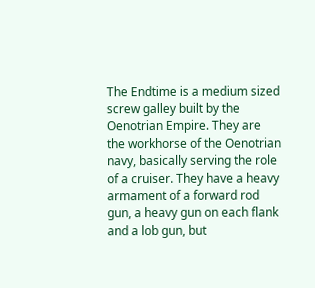The Endtime is a medium sized screw galley built by the Oenotrian Empire. They are the workhorse of the Oenotrian navy, basically serving the role of a cruiser. They have a heavy armament of a forward rod gun, a heavy gun on each flank and a lob gun, but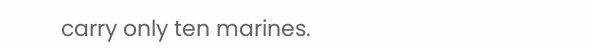carry only ten marines.